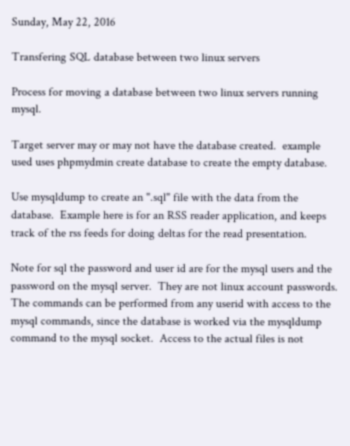Sunday, May 22, 2016

Transfering SQL database between two linux servers

Process for moving a database between two linux servers running mysql.

Target server may or may not have the database created.  example used uses phpmydmin create database to create the empty database.

Use mysqldump to create an ".sql" file with the data from the database.  Example here is for an RSS reader application, and keeps track of the rss feeds for doing deltas for the read presentation.

Note for sql the password and user id are for the mysql users and the password on the mysql server.  They are not linux account passwords.  The commands can be performed from any userid with access to the mysql commands, since the database is worked via the mysqldump command to the mysql socket.  Access to the actual files is not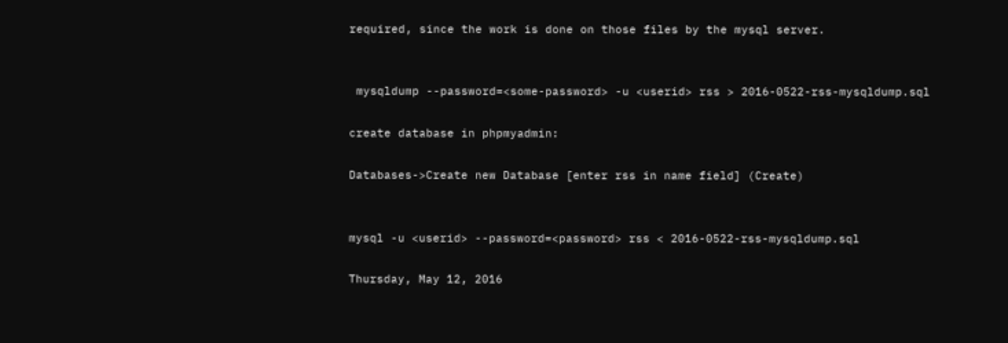required, since the work is done on those files by the mysql server.


 mysqldump --password=<some-password> -u <userid> rss > 2016-0522-rss-mysqldump.sql

create database in phpmyadmin:

Databases->Create new Database [enter rss in name field] (Create)


mysql -u <userid> --password=<password> rss < 2016-0522-rss-mysqldump.sql

Thursday, May 12, 2016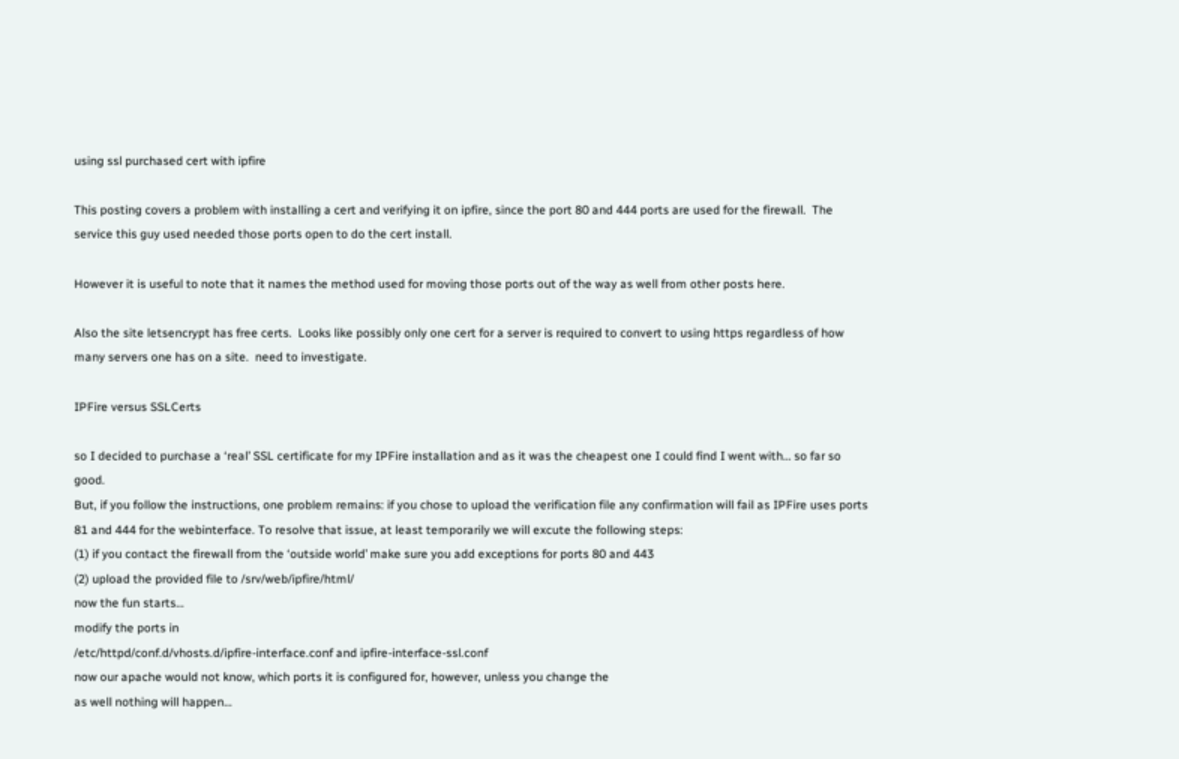using ssl purchased cert with ipfire

This posting covers a problem with installing a cert and verifying it on ipfire, since the port 80 and 444 ports are used for the firewall.  The service this guy used needed those ports open to do the cert install.

However it is useful to note that it names the method used for moving those ports out of the way as well from other posts here.

Also the site letsencrypt has free certs.  Looks like possibly only one cert for a server is required to convert to using https regardless of how many servers one has on a site.  need to investigate.

IPFire versus SSLCerts

so I decided to purchase a ‘real’ SSL certificate for my IPFire installation and as it was the cheapest one I could find I went with… so far so good.
But, if you follow the instructions, one problem remains: if you chose to upload the verification file any confirmation will fail as IPFire uses ports 81 and 444 for the webinterface. To resolve that issue, at least temporarily we will excute the following steps:
(1) if you contact the firewall from the ‘outside world’ make sure you add exceptions for ports 80 and 443
(2) upload the provided file to /srv/web/ipfire/html/
now the fun starts…
modify the ports in
/etc/httpd/conf.d/vhosts.d/ipfire-interface.conf and ipfire-interface-ssl.conf
now our apache would not know, which ports it is configured for, however, unless you change the
as well nothing will happen…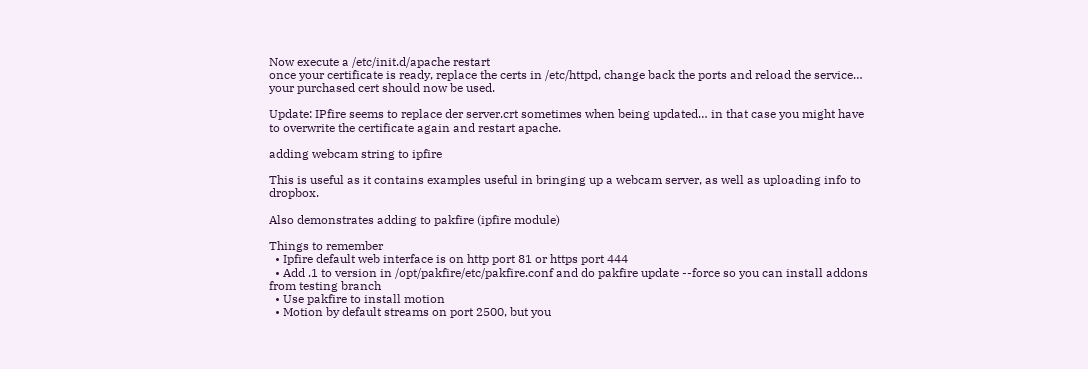Now execute a /etc/init.d/apache restart
once your certificate is ready, replace the certs in /etc/httpd, change back the ports and reload the service… your purchased cert should now be used.

Update: IPfire seems to replace der server.crt sometimes when being updated… in that case you might have to overwrite the certificate again and restart apache.

adding webcam string to ipfire

This is useful as it contains examples useful in bringing up a webcam server, as well as uploading info to dropbox.

Also demonstrates adding to pakfire (ipfire module)

Things to remember
  • Ipfire default web interface is on http port 81 or https port 444
  • Add .1 to version in /opt/pakfire/etc/pakfire.conf and do pakfire update --force so you can install addons from testing branch
  • Use pakfire to install motion
  • Motion by default streams on port 2500, but you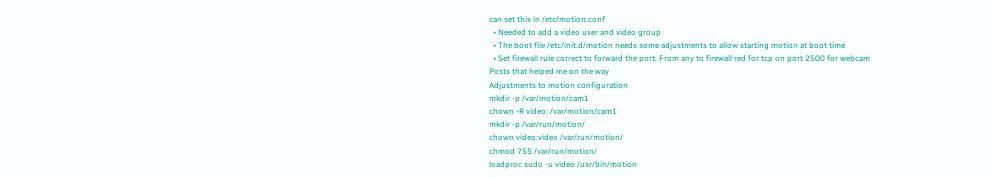can set this in /etc/motion.conf
  • Needed to add a video user and video group
  • The boot file /etc/init.d/motion needs some adjustments to allow starting motion at boot time
  • Set firewall rule correct to forward the port: From any to firewall red for tcp on port 2500 for webcam
Posts that helped me on the way
Adjustments to motion configuration
mkdir -p /var/motion/cam1
chown -R video: /var/motion/cam1
mkdir -p /var/run/motion/
chown video:video /var/run/motion/
chmod 755 /var/run/motion/
loadproc sudo -u video /usr/bin/motion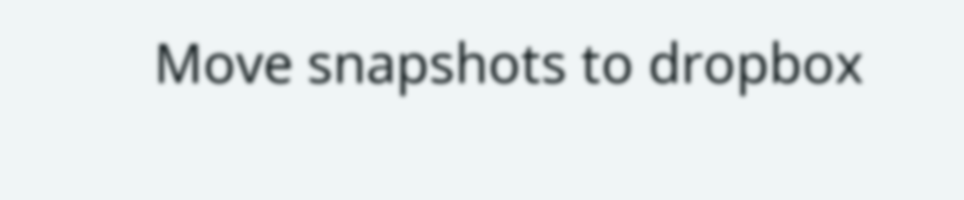Move snapshots to dropbox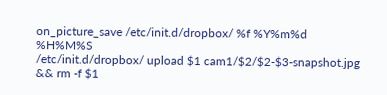on_picture_save /etc/init.d/dropbox/ %f %Y%m%d %H%M%S
/etc/init.d/dropbox/ upload $1 cam1/$2/$2-$3-snapshot.jpg && rm -f $1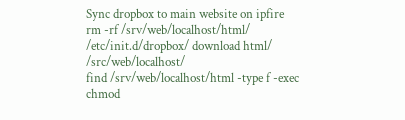Sync dropbox to main website on ipfire
rm -rf /srv/web/localhost/html/
/etc/init.d/dropbox/ download html/ /src/web/localhost/
find /srv/web/localhost/html -type f -exec chmod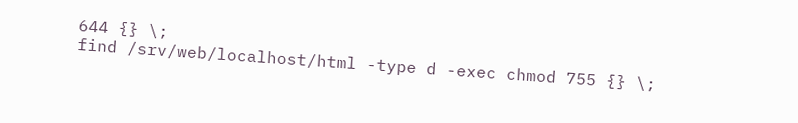644 {} \;
find /srv/web/localhost/html -type d -exec chmod 755 {} \;